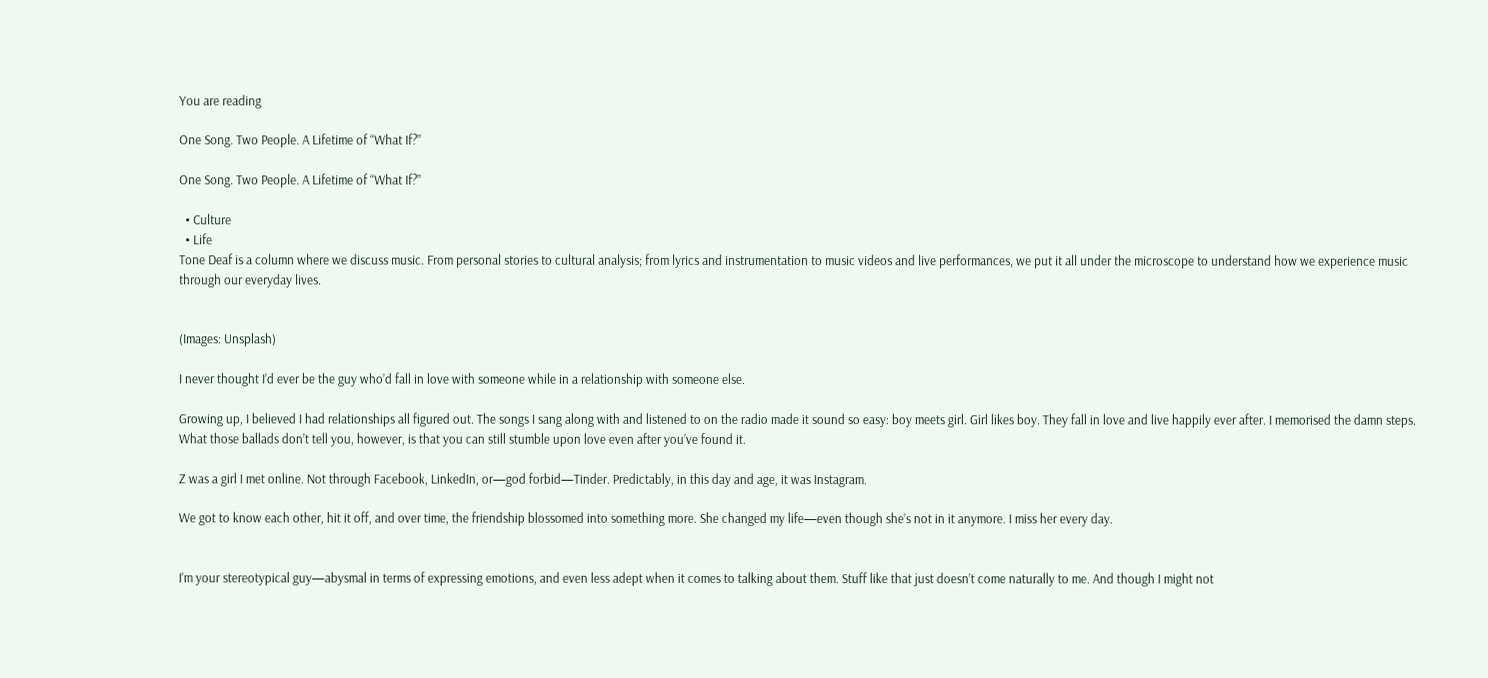You are reading

One Song. Two People. A Lifetime of “What If?”

One Song. Two People. A Lifetime of “What If?”

  • Culture
  • Life
Tone Deaf is a column where we discuss music. From personal stories to cultural analysis; from lyrics and instrumentation to music videos and live performances, we put it all under the microscope to understand how we experience music through our everyday lives.


(Images: Unsplash)

I never thought I’d ever be the guy who’d fall in love with someone while in a relationship with someone else.

Growing up, I believed I had relationships all figured out. The songs I sang along with and listened to on the radio made it sound so easy: boy meets girl. Girl likes boy. They fall in love and live happily ever after. I memorised the damn steps. What those ballads don’t tell you, however, is that you can still stumble upon love even after you’ve found it.

Z was a girl I met online. Not through Facebook, LinkedIn, or—god forbid—Tinder. Predictably, in this day and age, it was Instagram.

We got to know each other, hit it off, and over time, the friendship blossomed into something more. She changed my life—even though she’s not in it anymore. I miss her every day.


I’m your stereotypical guy—abysmal in terms of expressing emotions, and even less adept when it comes to talking about them. Stuff like that just doesn’t come naturally to me. And though I might not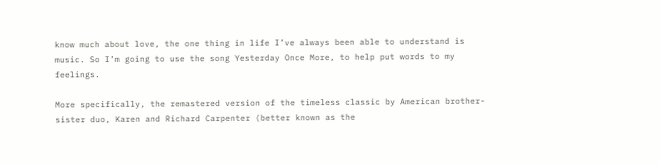know much about love, the one thing in life I’ve always been able to understand is music. So I’m going to use the song Yesterday Once More, to help put words to my feelings.

More specifically, the remastered version of the timeless classic by American brother-sister duo, Karen and Richard Carpenter (better known as the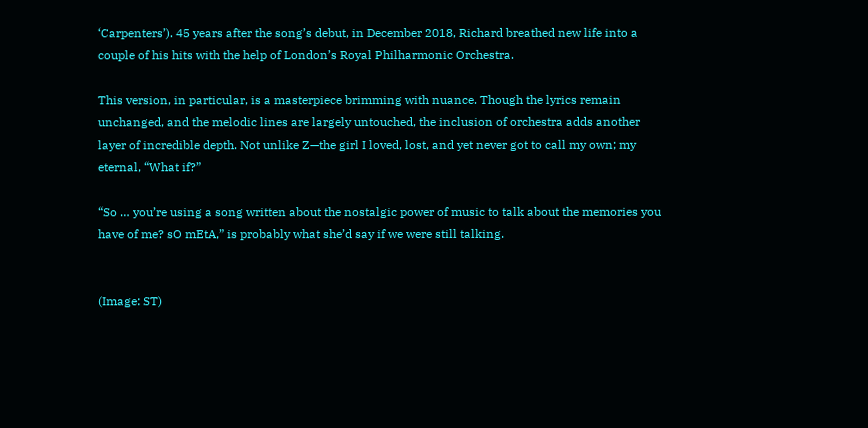‘Carpenters’). 45 years after the song’s debut, in December 2018, Richard breathed new life into a couple of his hits with the help of London’s Royal Philharmonic Orchestra.

This version, in particular, is a masterpiece brimming with nuance. Though the lyrics remain unchanged, and the melodic lines are largely untouched, the inclusion of orchestra adds another layer of incredible depth. Not unlike Z—the girl I loved, lost, and yet never got to call my own; my eternal, “What if?”

“So … you’re using a song written about the nostalgic power of music to talk about the memories you have of me? sO mEtA,” is probably what she’d say if we were still talking.


(Image: ST)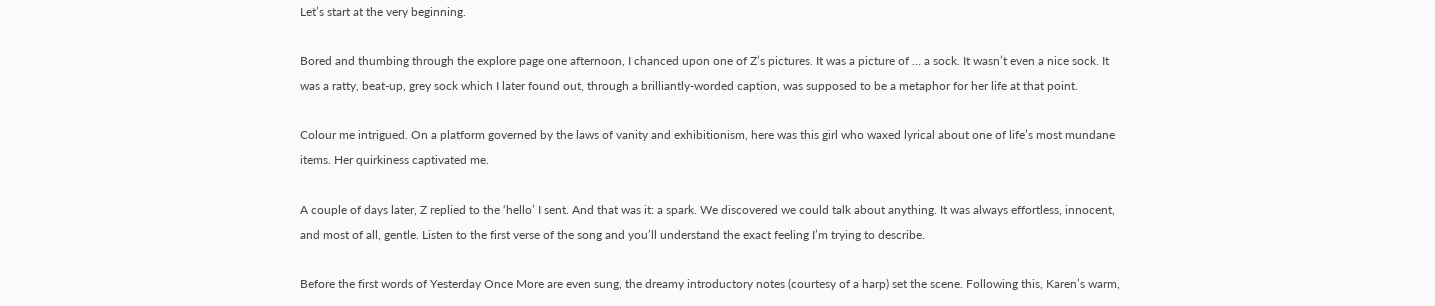Let’s start at the very beginning.

Bored and thumbing through the explore page one afternoon, I chanced upon one of Z’s pictures. It was a picture of … a sock. It wasn’t even a nice sock. It was a ratty, beat-up, grey sock which I later found out, through a brilliantly-worded caption, was supposed to be a metaphor for her life at that point.

Colour me intrigued. On a platform governed by the laws of vanity and exhibitionism, here was this girl who waxed lyrical about one of life’s most mundane items. Her quirkiness captivated me.

A couple of days later, Z replied to the ‘hello’ I sent. And that was it: a spark. We discovered we could talk about anything. It was always effortless, innocent, and most of all, gentle. Listen to the first verse of the song and you’ll understand the exact feeling I’m trying to describe.

Before the first words of Yesterday Once More are even sung, the dreamy introductory notes (courtesy of a harp) set the scene. Following this, Karen’s warm,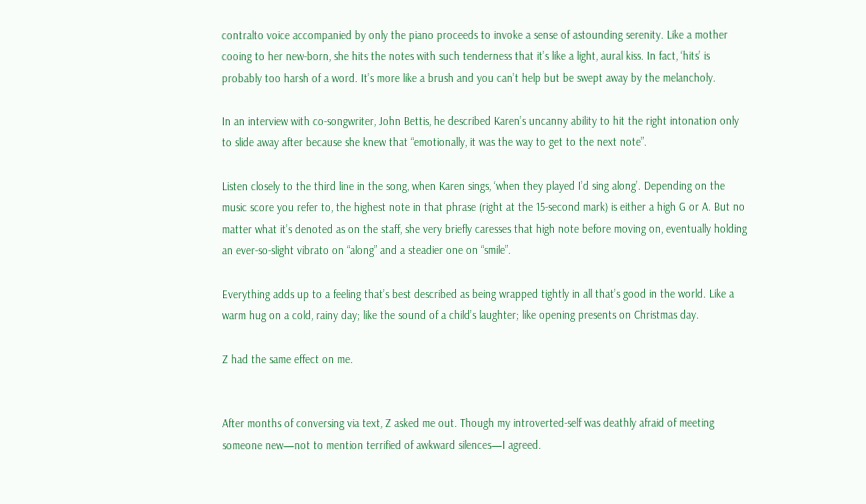contralto voice accompanied by only the piano proceeds to invoke a sense of astounding serenity. Like a mother cooing to her new-born, she hits the notes with such tenderness that it’s like a light, aural kiss. In fact, ‘hits’ is probably too harsh of a word. It’s more like a brush and you can’t help but be swept away by the melancholy.

In an interview with co-songwriter, John Bettis, he described Karen’s uncanny ability to hit the right intonation only to slide away after because she knew that “emotionally, it was the way to get to the next note”.

Listen closely to the third line in the song, when Karen sings, ‘when they played I’d sing along’. Depending on the music score you refer to, the highest note in that phrase (right at the 15-second mark) is either a high G or A. But no matter what it’s denoted as on the staff, she very briefly caresses that high note before moving on, eventually holding an ever-so-slight vibrato on “along” and a steadier one on “smile”.

Everything adds up to a feeling that’s best described as being wrapped tightly in all that’s good in the world. Like a warm hug on a cold, rainy day; like the sound of a child’s laughter; like opening presents on Christmas day.

Z had the same effect on me.


After months of conversing via text, Z asked me out. Though my introverted-self was deathly afraid of meeting someone new—not to mention terrified of awkward silences—I agreed.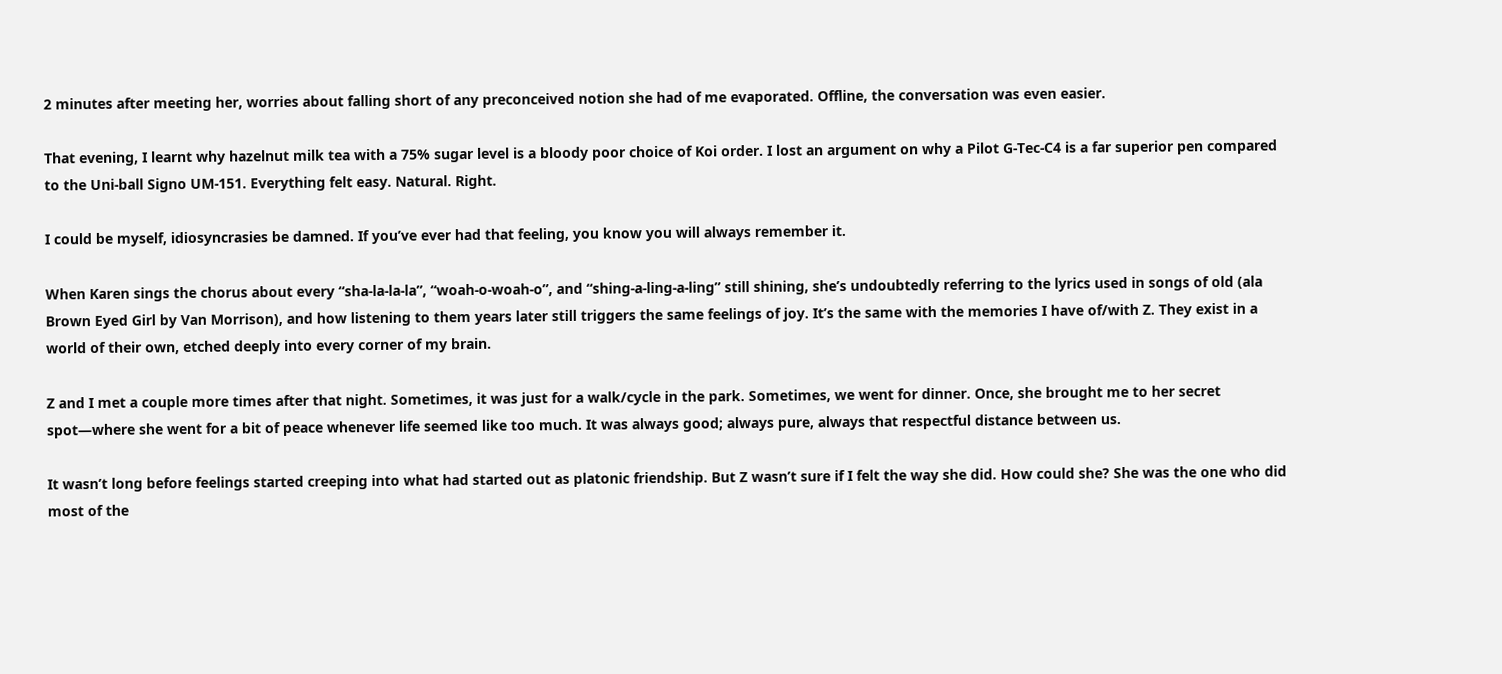2 minutes after meeting her, worries about falling short of any preconceived notion she had of me evaporated. Offline, the conversation was even easier.

That evening, I learnt why hazelnut milk tea with a 75% sugar level is a bloody poor choice of Koi order. I lost an argument on why a Pilot G-Tec-C4 is a far superior pen compared to the Uni-ball Signo UM-151. Everything felt easy. Natural. Right.

I could be myself, idiosyncrasies be damned. If you’ve ever had that feeling, you know you will always remember it.

When Karen sings the chorus about every “sha-la-la-la”, “woah-o-woah-o”, and “shing-a-ling-a-ling” still shining, she’s undoubtedly referring to the lyrics used in songs of old (ala Brown Eyed Girl by Van Morrison), and how listening to them years later still triggers the same feelings of joy. It’s the same with the memories I have of/with Z. They exist in a world of their own, etched deeply into every corner of my brain.

Z and I met a couple more times after that night. Sometimes, it was just for a walk/cycle in the park. Sometimes, we went for dinner. Once, she brought me to her secret spot—where she went for a bit of peace whenever life seemed like too much. It was always good; always pure, always that respectful distance between us.

It wasn’t long before feelings started creeping into what had started out as platonic friendship. But Z wasn’t sure if I felt the way she did. How could she? She was the one who did most of the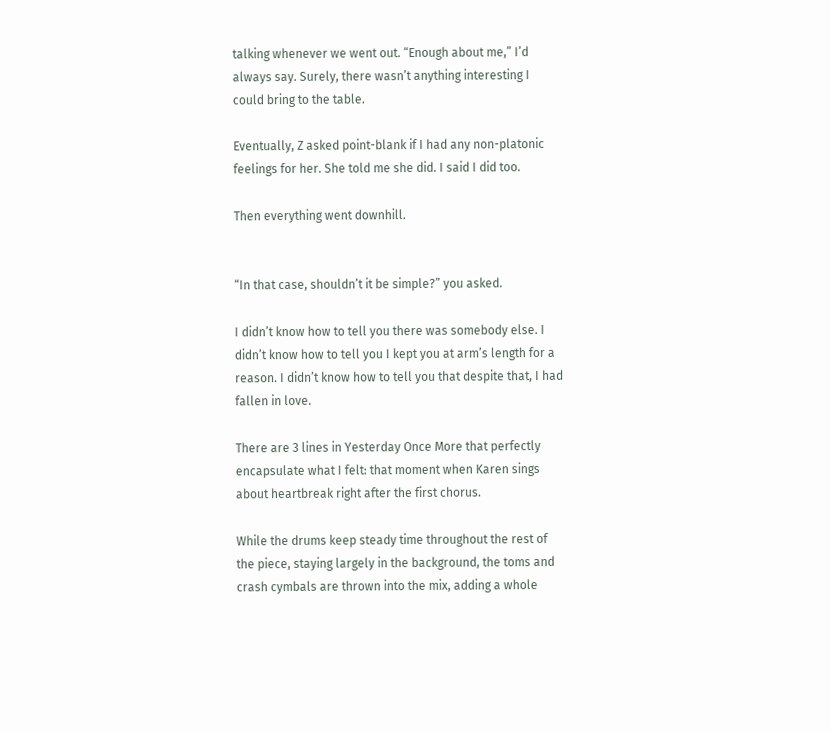talking whenever we went out. “Enough about me,” I’d always say. Surely, there wasn’t anything interesting I could bring to the table.

Eventually, Z asked point-blank if I had any non-platonic feelings for her. She told me she did. I said I did too.

Then everything went downhill.


“In that case, shouldn’t it be simple?” you asked.

I didn’t know how to tell you there was somebody else. I didn’t know how to tell you I kept you at arm’s length for a reason. I didn’t know how to tell you that despite that, I had fallen in love.

There are 3 lines in Yesterday Once More that perfectly encapsulate what I felt: that moment when Karen sings about heartbreak right after the first chorus.

While the drums keep steady time throughout the rest of the piece, staying largely in the background, the toms and crash cymbals are thrown into the mix, adding a whole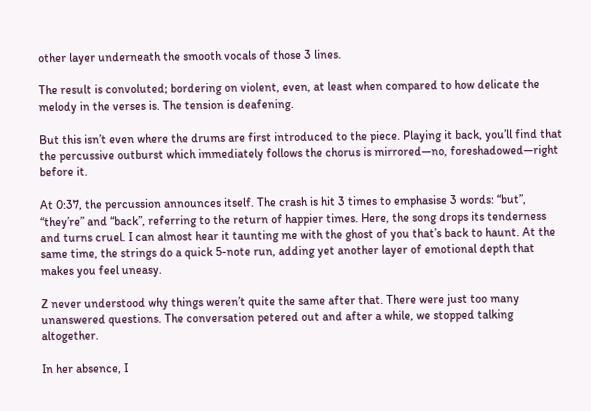other layer underneath the smooth vocals of those 3 lines.

The result is convoluted; bordering on violent, even, at least when compared to how delicate the melody in the verses is. The tension is deafening.

But this isn’t even where the drums are first introduced to the piece. Playing it back, you’ll find that the percussive outburst which immediately follows the chorus is mirrored—no, foreshadowed—right before it.

At 0:37, the percussion announces itself. The crash is hit 3 times to emphasise 3 words: “but”, “they’re” and “back”, referring to the return of happier times. Here, the song drops its tenderness and turns cruel. I can almost hear it taunting me with the ghost of you that’s back to haunt. At the same time, the strings do a quick 5-note run, adding yet another layer of emotional depth that makes you feel uneasy.

Z never understood why things weren’t quite the same after that. There were just too many unanswered questions. The conversation petered out and after a while, we stopped talking altogether.

In her absence, I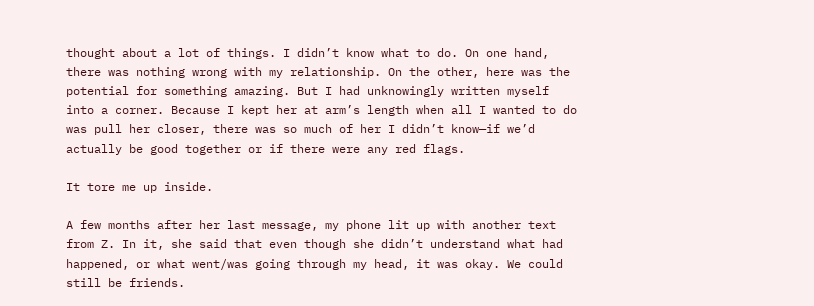thought about a lot of things. I didn’t know what to do. On one hand, there was nothing wrong with my relationship. On the other, here was the potential for something amazing. But I had unknowingly written myself into a corner. Because I kept her at arm’s length when all I wanted to do was pull her closer, there was so much of her I didn’t know—if we’d actually be good together or if there were any red flags.

It tore me up inside.

A few months after her last message, my phone lit up with another text from Z. In it, she said that even though she didn’t understand what had happened, or what went/was going through my head, it was okay. We could still be friends.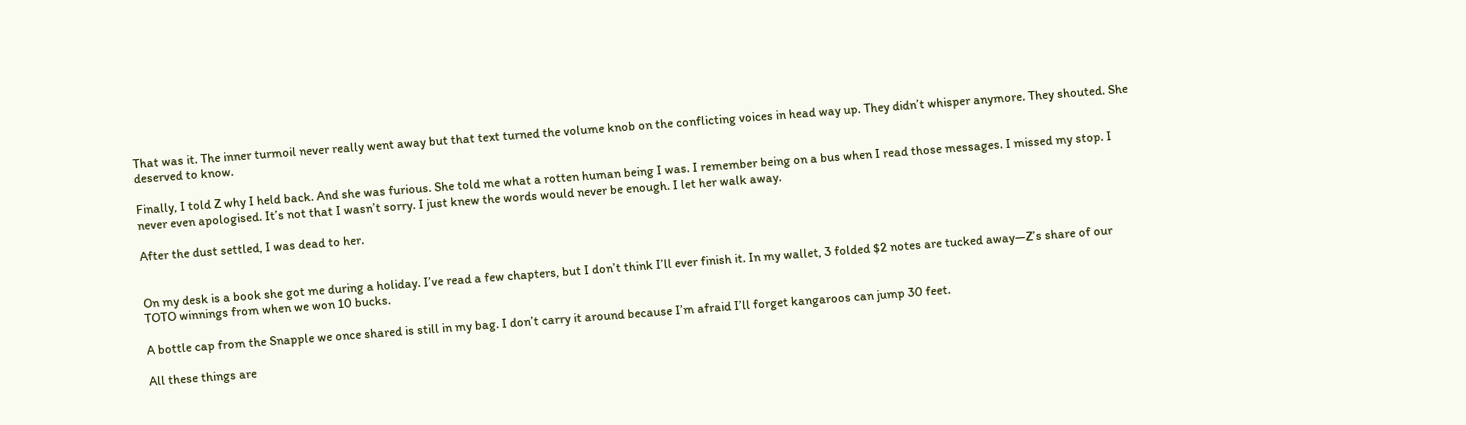That was it. The inner turmoil never really went away but that text turned the volume knob on the conflicting voices in head way up. They didn’t whisper anymore. They shouted. She deserved to know.

Finally, I told Z why I held back. And she was furious. She told me what a rotten human being I was. I remember being on a bus when I read those messages. I missed my stop. I never even apologised. It’s not that I wasn’t sorry. I just knew the words would never be enough. I let her walk away.

After the dust settled, I was dead to her.


On my desk is a book she got me during a holiday. I’ve read a few chapters, but I don’t think I’ll ever finish it. In my wallet, 3 folded $2 notes are tucked away—Z’s share of our TOTO winnings from when we won 10 bucks.

A bottle cap from the Snapple we once shared is still in my bag. I don’t carry it around because I’m afraid I’ll forget kangaroos can jump 30 feet.

All these things are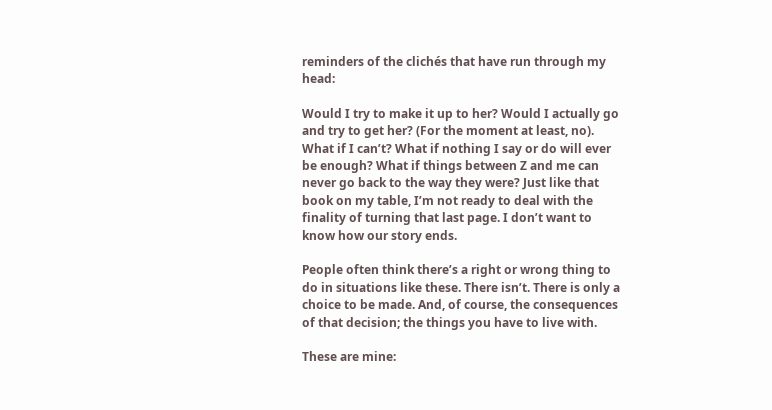reminders of the clichés that have run through my head:

Would I try to make it up to her? Would I actually go and try to get her? (For the moment at least, no). What if I can’t? What if nothing I say or do will ever be enough? What if things between Z and me can never go back to the way they were? Just like that book on my table, I’m not ready to deal with the finality of turning that last page. I don’t want to know how our story ends.

People often think there’s a right or wrong thing to do in situations like these. There isn’t. There is only a choice to be made. And, of course, the consequences of that decision; the things you have to live with.

These are mine: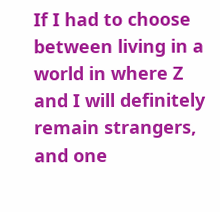If I had to choose between living in a world in where Z and I will definitely remain strangers, and one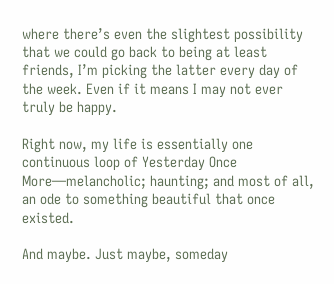where there’s even the slightest possibility that we could go back to being at least friends, I’m picking the latter every day of the week. Even if it means I may not ever truly be happy.

Right now, my life is essentially one continuous loop of Yesterday Once More—melancholic; haunting; and most of all, an ode to something beautiful that once existed.

And maybe. Just maybe, someday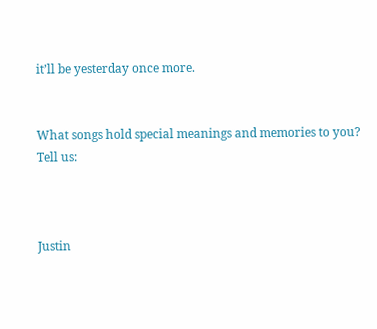it’ll be yesterday once more.


What songs hold special meanings and memories to you? Tell us:



Justin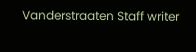Vanderstraaten Staff writer